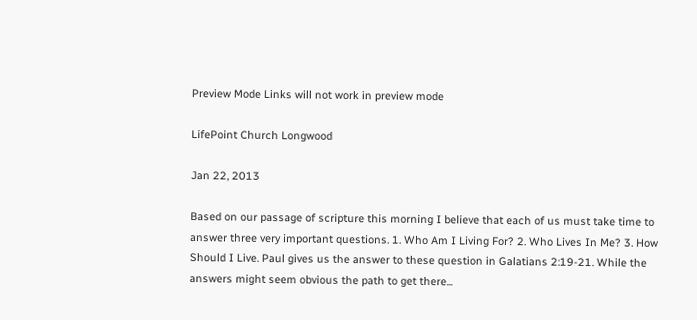Preview Mode Links will not work in preview mode

LifePoint Church Longwood

Jan 22, 2013

Based on our passage of scripture this morning I believe that each of us must take time to answer three very important questions. 1. Who Am I Living For? 2. Who Lives In Me? 3. How Should I Live. Paul gives us the answer to these question in Galatians 2:19-21. While the answers might seem obvious the path to get there...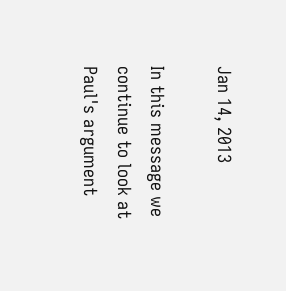Jan 14, 2013

In this message we continue to look at Paul's argument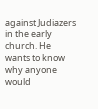against Judiazers in the early church. He wants to know why anyone would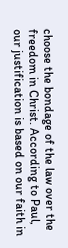choose the bondage of the law over the freedom in Christ. According to Paul, our justification is based on our faith in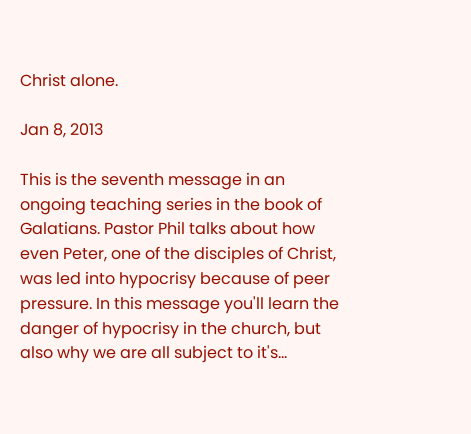Christ alone.

Jan 8, 2013

This is the seventh message in an ongoing teaching series in the book of Galatians. Pastor Phil talks about how even Peter, one of the disciples of Christ, was led into hypocrisy because of peer pressure. In this message you'll learn the danger of hypocrisy in the church, but also why we are all subject to it's...